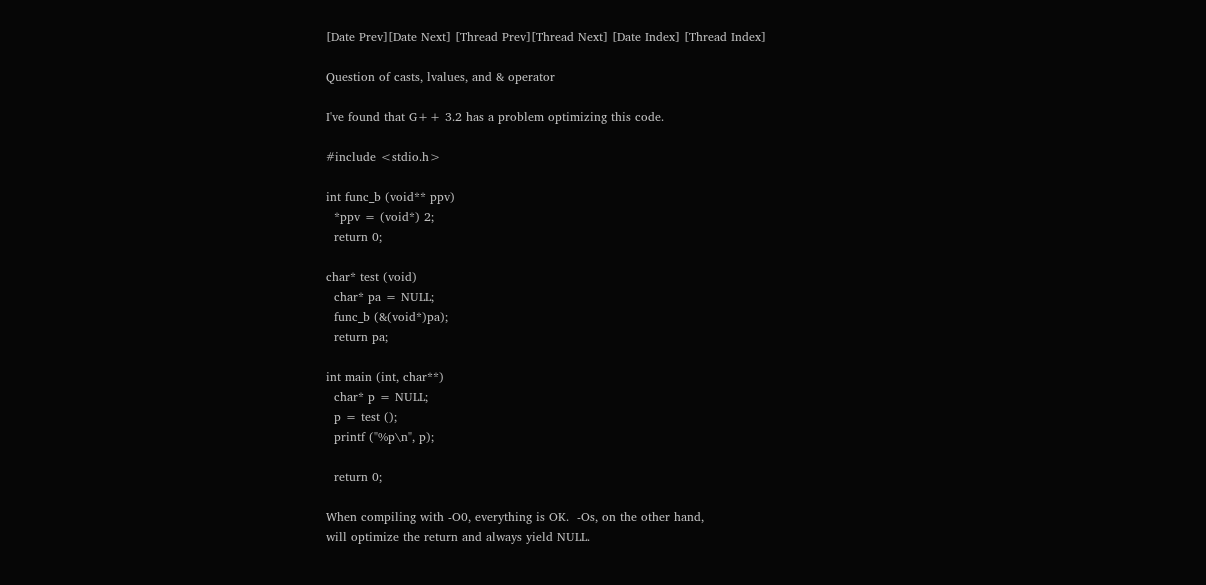[Date Prev][Date Next] [Thread Prev][Thread Next] [Date Index] [Thread Index]

Question of casts, lvalues, and & operator

I've found that G++ 3.2 has a problem optimizing this code.

#include <stdio.h>

int func_b (void** ppv)
  *ppv = (void*) 2;
  return 0;

char* test (void)
  char* pa = NULL;
  func_b (&(void*)pa);
  return pa;

int main (int, char**)
  char* p = NULL;
  p = test ();
  printf ("%p\n", p);

  return 0;

When compiling with -O0, everything is OK.  -Os, on the other hand,
will optimize the return and always yield NULL.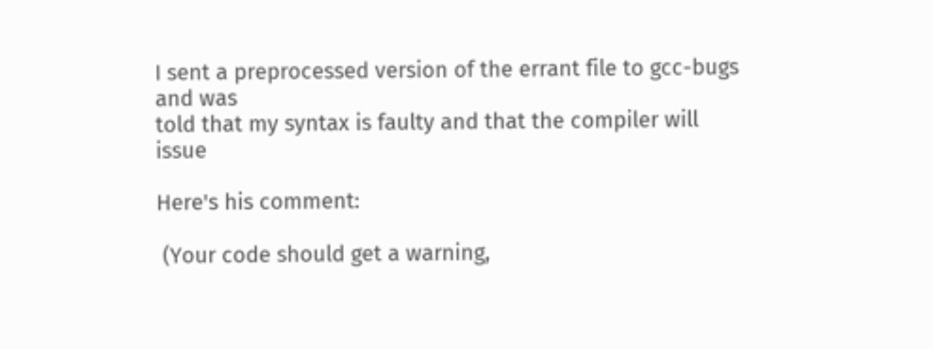I sent a preprocessed version of the errant file to gcc-bugs and was
told that my syntax is faulty and that the compiler will issue

Here's his comment:

 (Your code should get a warning,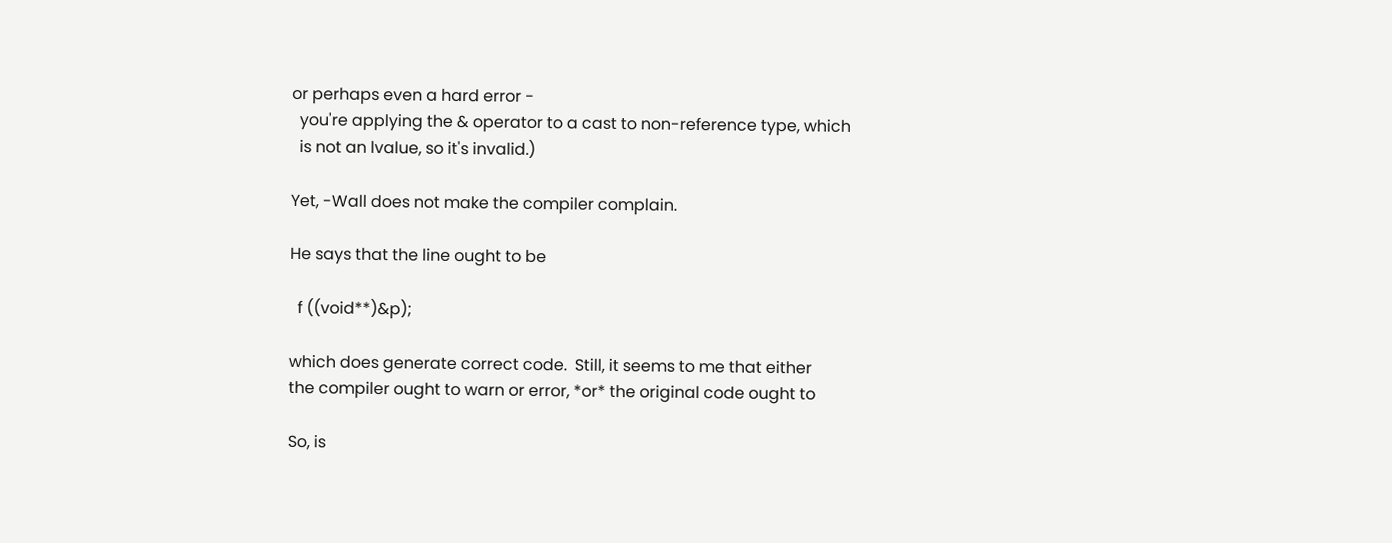or perhaps even a hard error -
  you're applying the & operator to a cast to non-reference type, which
  is not an lvalue, so it's invalid.)

Yet, -Wall does not make the compiler complain.

He says that the line ought to be

  f ((void**)&p);

which does generate correct code.  Still, it seems to me that either
the compiler ought to warn or error, *or* the original code ought to

So, is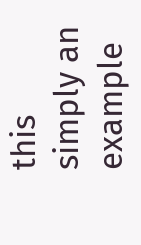this simply an example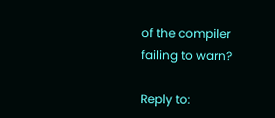of the compiler failing to warn?

Reply to: